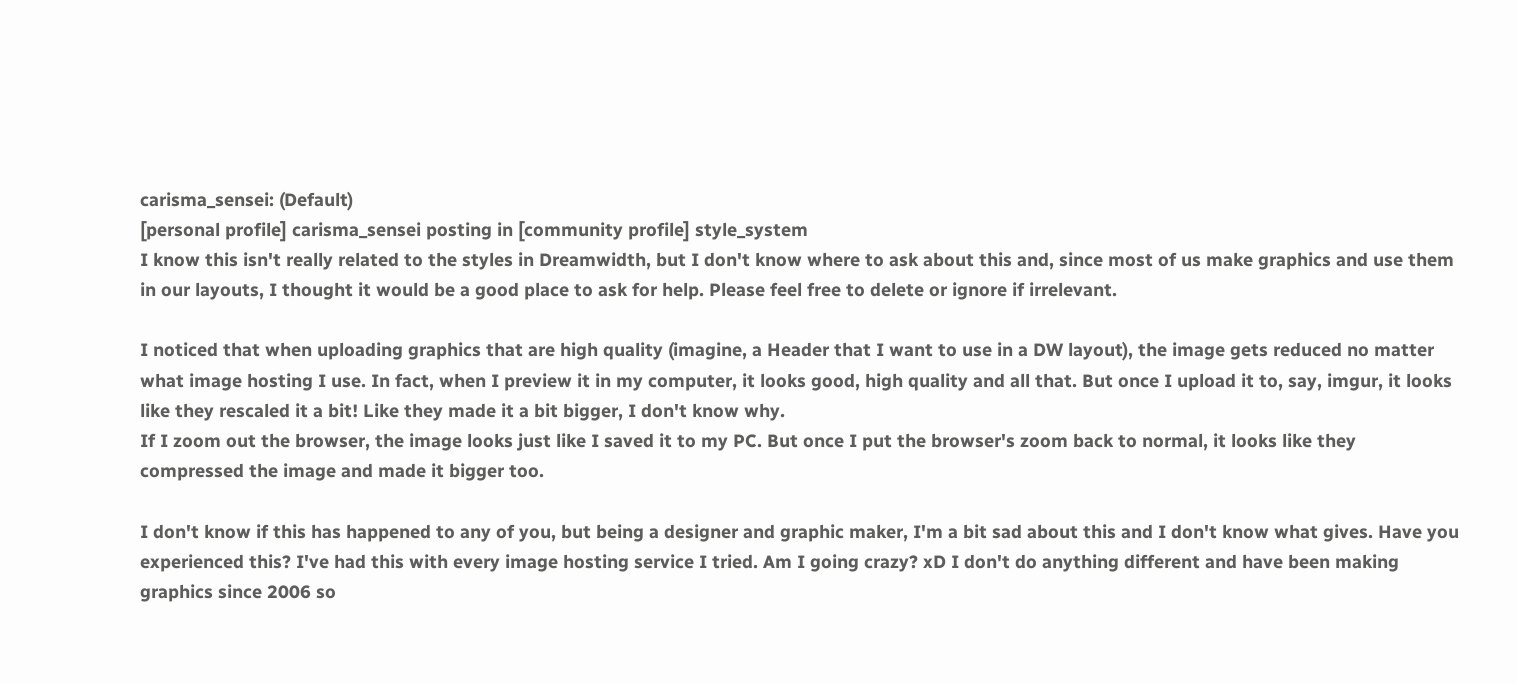carisma_sensei: (Default)
[personal profile] carisma_sensei posting in [community profile] style_system
I know this isn't really related to the styles in Dreamwidth, but I don't know where to ask about this and, since most of us make graphics and use them in our layouts, I thought it would be a good place to ask for help. Please feel free to delete or ignore if irrelevant.

I noticed that when uploading graphics that are high quality (imagine, a Header that I want to use in a DW layout), the image gets reduced no matter what image hosting I use. In fact, when I preview it in my computer, it looks good, high quality and all that. But once I upload it to, say, imgur, it looks like they rescaled it a bit! Like they made it a bit bigger, I don't know why.
If I zoom out the browser, the image looks just like I saved it to my PC. But once I put the browser's zoom back to normal, it looks like they compressed the image and made it bigger too.

I don't know if this has happened to any of you, but being a designer and graphic maker, I'm a bit sad about this and I don't know what gives. Have you experienced this? I've had this with every image hosting service I tried. Am I going crazy? xD I don't do anything different and have been making graphics since 2006 so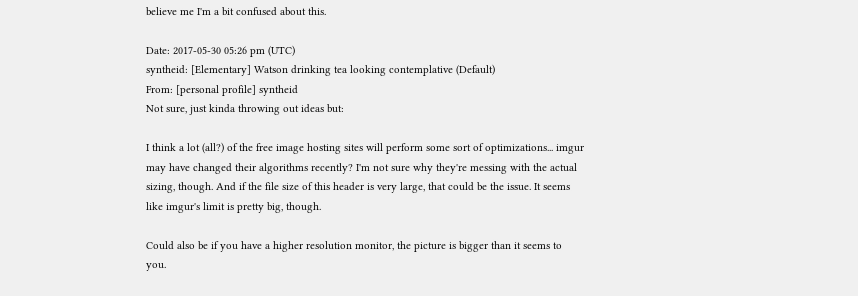believe me I'm a bit confused about this.

Date: 2017-05-30 05:26 pm (UTC)
syntheid: [Elementary] Watson drinking tea looking contemplative (Default)
From: [personal profile] syntheid
Not sure, just kinda throwing out ideas but:

I think a lot (all?) of the free image hosting sites will perform some sort of optimizations... imgur may have changed their algorithms recently? I'm not sure why they're messing with the actual sizing, though. And if the file size of this header is very large, that could be the issue. It seems like imgur's limit is pretty big, though.

Could also be if you have a higher resolution monitor, the picture is bigger than it seems to you.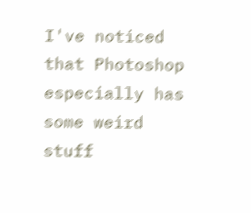I've noticed that Photoshop especially has some weird stuff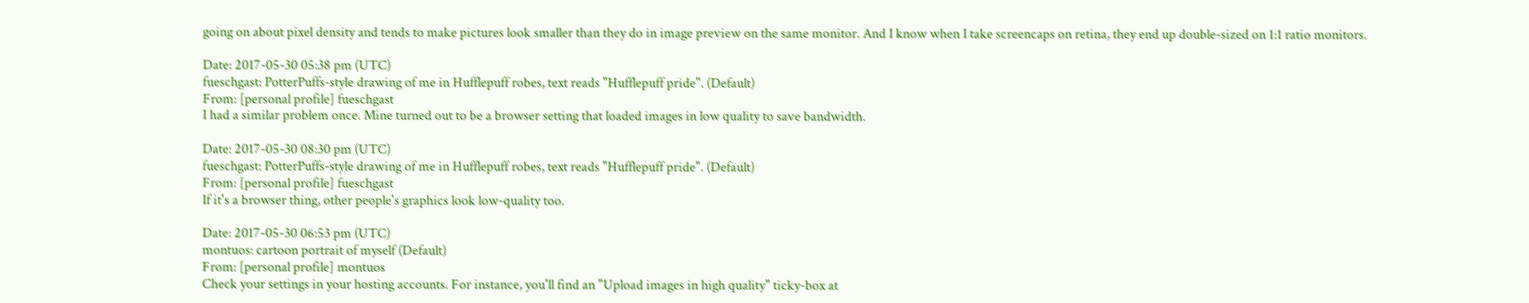going on about pixel density and tends to make pictures look smaller than they do in image preview on the same monitor. And I know when I take screencaps on retina, they end up double-sized on 1:1 ratio monitors.

Date: 2017-05-30 05:38 pm (UTC)
fueschgast: PotterPuffs-style drawing of me in Hufflepuff robes, text reads "Hufflepuff pride". (Default)
From: [personal profile] fueschgast
I had a similar problem once. Mine turned out to be a browser setting that loaded images in low quality to save bandwidth.

Date: 2017-05-30 08:30 pm (UTC)
fueschgast: PotterPuffs-style drawing of me in Hufflepuff robes, text reads "Hufflepuff pride". (Default)
From: [personal profile] fueschgast
If it's a browser thing, other people's graphics look low-quality too.

Date: 2017-05-30 06:53 pm (UTC)
montuos: cartoon portrait of myself (Default)
From: [personal profile] montuos
Check your settings in your hosting accounts. For instance, you'll find an "Upload images in high quality" ticky-box at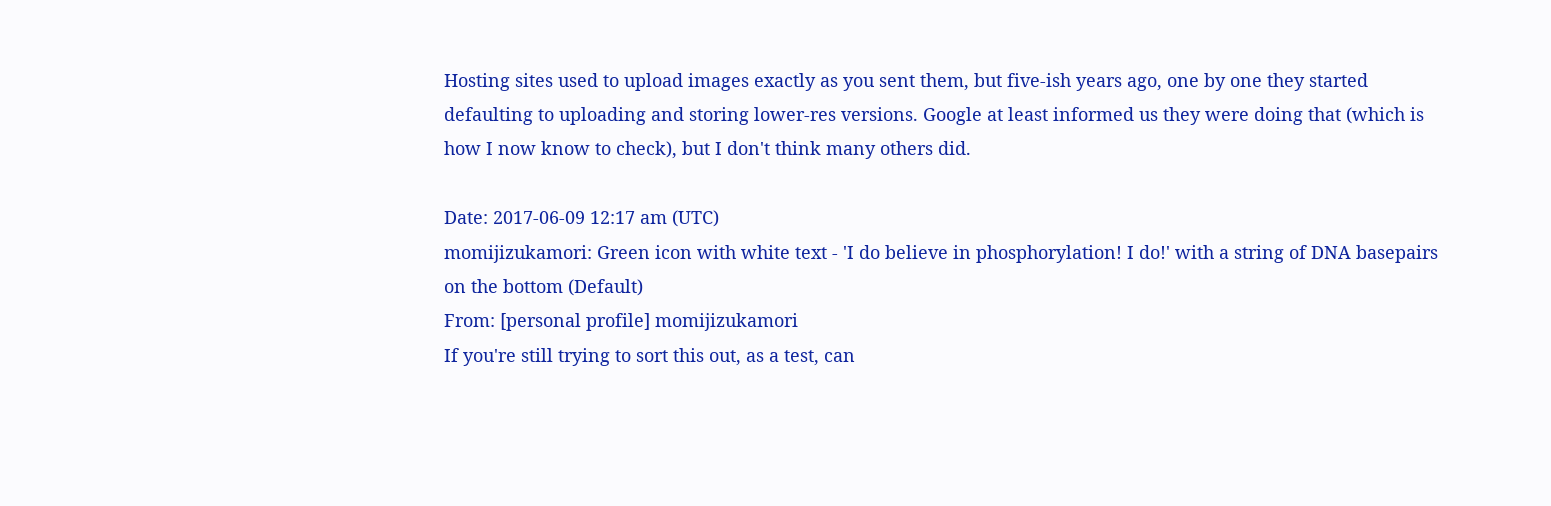Hosting sites used to upload images exactly as you sent them, but five-ish years ago, one by one they started defaulting to uploading and storing lower-res versions. Google at least informed us they were doing that (which is how I now know to check), but I don't think many others did.

Date: 2017-06-09 12:17 am (UTC)
momijizukamori: Green icon with white text - 'I do believe in phosphorylation! I do!' with a string of DNA basepairs on the bottom (Default)
From: [personal profile] momijizukamori
If you're still trying to sort this out, as a test, can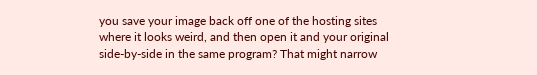you save your image back off one of the hosting sites where it looks weird, and then open it and your original side-by-side in the same program? That might narrow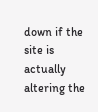down if the site is actually altering the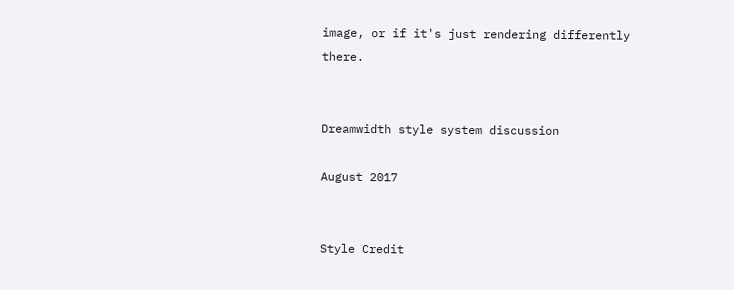image, or if it's just rendering differently there.


Dreamwidth style system discussion

August 2017


Style Credit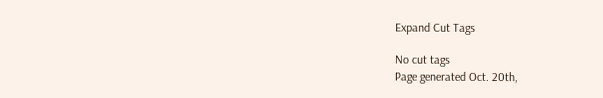Expand Cut Tags

No cut tags
Page generated Oct. 20th,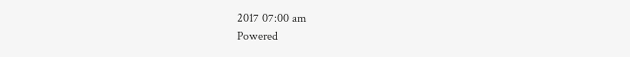2017 07:00 am
Powered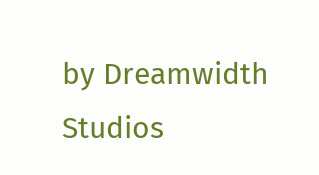by Dreamwidth Studios